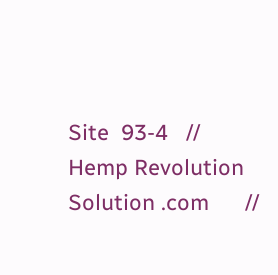Site  93-4   //  Hemp Revolution Solution .com      //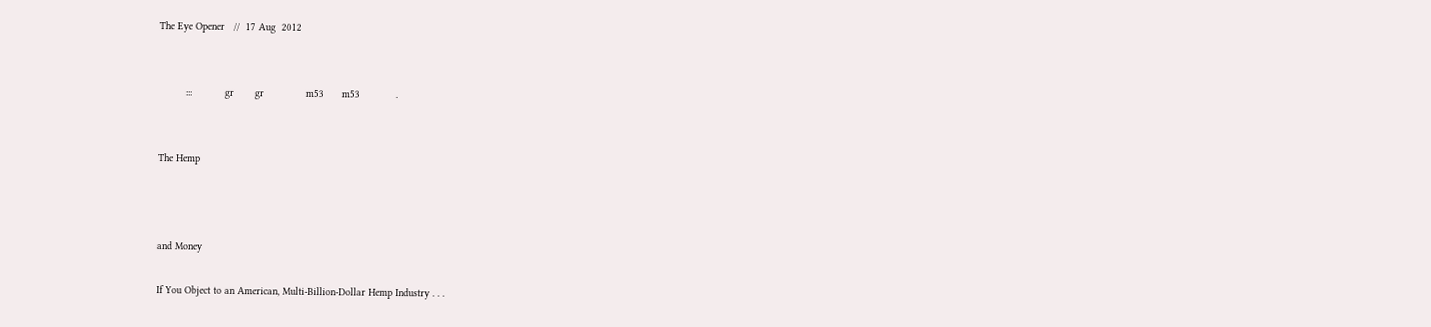The Eye Opener   //  17 Aug  2012


         :::           gr       gr              m53      m53            .


The Hemp



and Money

If You Object to an American, Multi-Billion-Dollar Hemp Industry . . .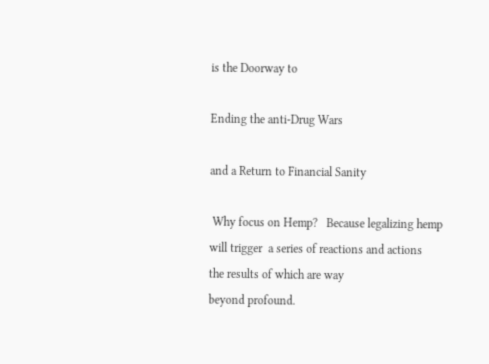is the Doorway to

Ending the anti-Drug Wars

and a Return to Financial Sanity

 Why focus on Hemp?   Because legalizing hemp
will trigger  a series of reactions and actions
the results of which are way
beyond profound.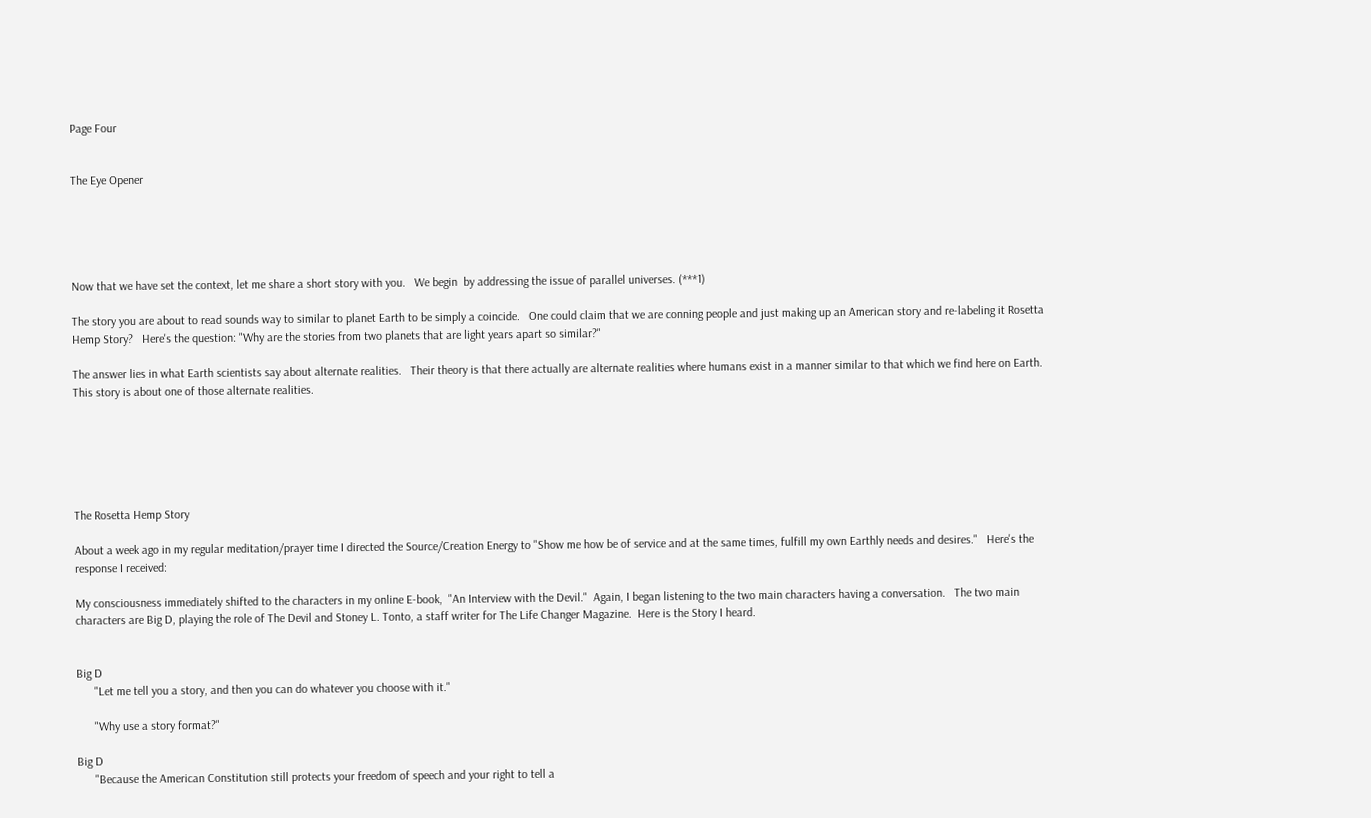Page Four


The Eye Opener





Now that we have set the context, let me share a short story with you.   We begin  by addressing the issue of parallel universes. (***1)

The story you are about to read sounds way to similar to planet Earth to be simply a coincide.   One could claim that we are conning people and just making up an American story and re-labeling it Rosetta Hemp Story?   Here's the question: "Why are the stories from two planets that are light years apart so similar?"

The answer lies in what Earth scientists say about alternate realities.   Their theory is that there actually are alternate realities where humans exist in a manner similar to that which we find here on Earth.   This story is about one of those alternate realities.






The Rosetta Hemp Story

About a week ago in my regular meditation/prayer time I directed the Source/Creation Energy to "Show me how be of service and at the same times, fulfill my own Earthly needs and desires."   Here's the response I received:

My consciousness immediately shifted to the characters in my online E-book,  "An Interview with the Devil."  Again, I began listening to the two main characters having a conversation.   The two main characters are Big D, playing the role of The Devil and Stoney L. Tonto, a staff writer for The Life Changer Magazine.  Here is the Story I heard.


Big D
      "Let me tell you a story, and then you can do whatever you choose with it."

      "Why use a story format?"

Big D
      "Because the American Constitution still protects your freedom of speech and your right to tell a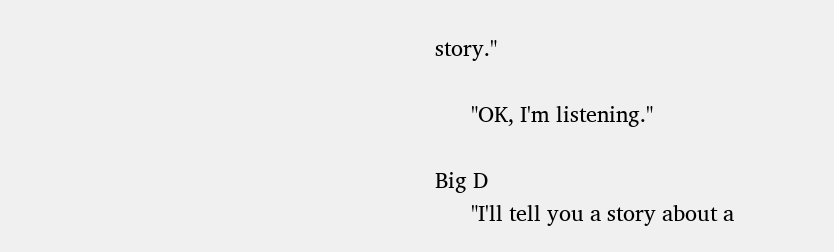story."

      "OK, I'm listening."

Big D
      "I'll tell you a story about a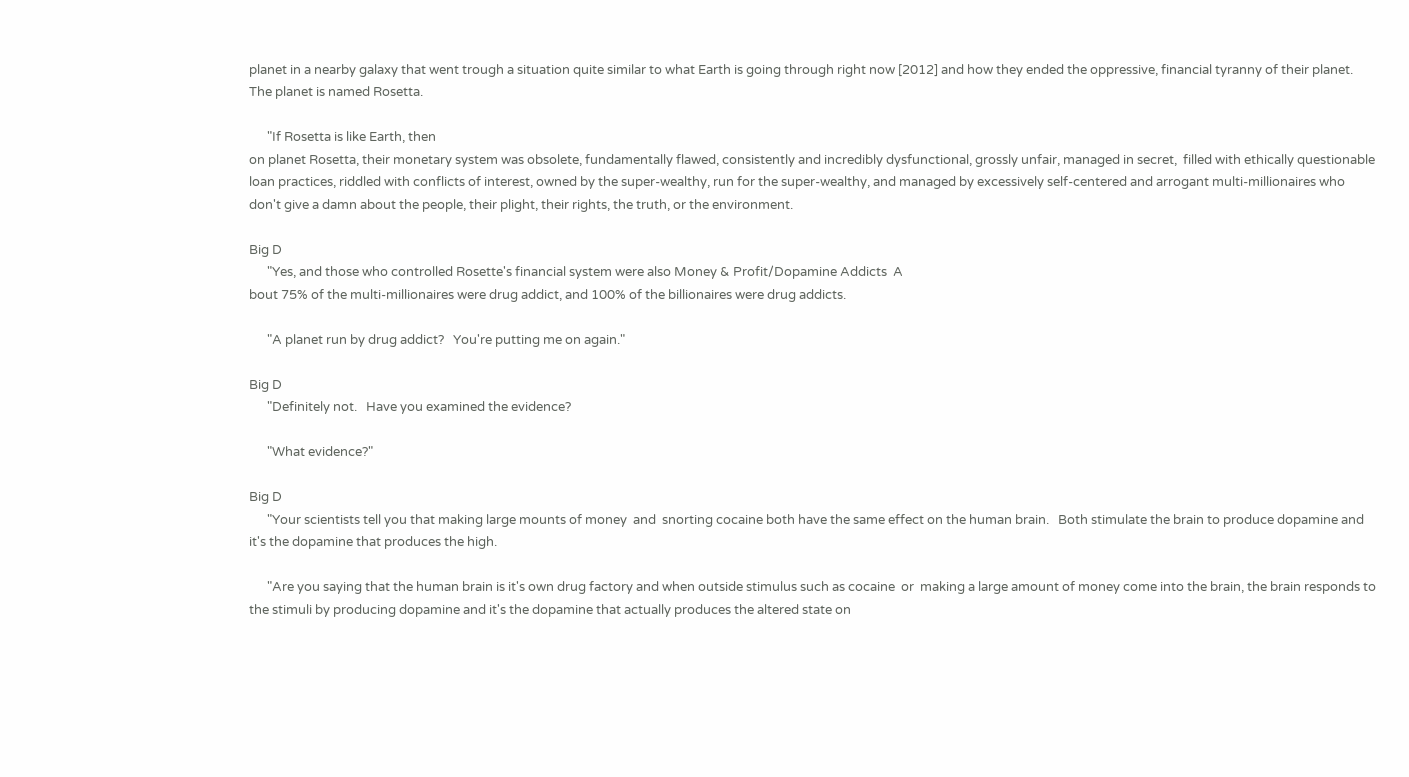planet in a nearby galaxy that went trough a situation quite similar to what Earth is going through right now [2012] and how they ended the oppressive, financial tyranny of their planet.   The planet is named Rosetta.

      "If Rosetta is like Earth, then
on planet Rosetta, their monetary system was obsolete, fundamentally flawed, consistently and incredibly dysfunctional, grossly unfair, managed in secret,  filled with ethically questionable loan practices, riddled with conflicts of interest, owned by the super-wealthy, run for the super-wealthy, and managed by excessively self-centered and arrogant multi-millionaires who don't give a damn about the people, their plight, their rights, the truth, or the environment.

Big D
      "Yes, and those who controlled Rosette's financial system were also Money & Profit/Dopamine Addicts  A
bout 75% of the multi-millionaires were drug addict, and 100% of the billionaires were drug addicts.

      "A planet run by drug addict?   You're putting me on again."

Big D
      "Definitely not.   Have you examined the evidence?

      "What evidence?"

Big D
      "Your scientists tell you that making large mounts of money  and  snorting cocaine both have the same effect on the human brain.   Both stimulate the brain to produce dopamine and it's the dopamine that produces the high.

      "Are you saying that the human brain is it's own drug factory and when outside stimulus such as cocaine  or  making a large amount of money come into the brain, the brain responds to the stimuli by producing dopamine and it's the dopamine that actually produces the altered state on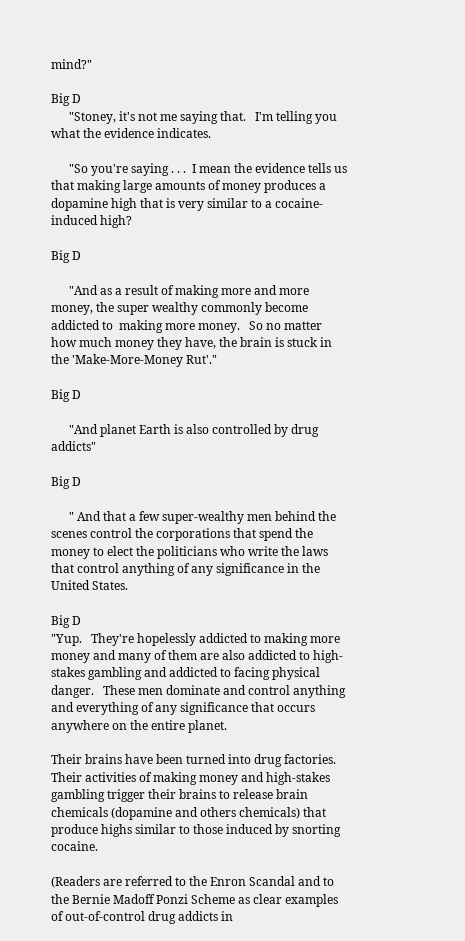mind?"

Big D
      "Stoney, it's not me saying that.   I'm telling you what the evidence indicates.

      "So you're saying . . .  I mean the evidence tells us that making large amounts of money produces a dopamine high that is very similar to a cocaine-induced high?

Big D

      "And as a result of making more and more money, the super wealthy commonly become addicted to  making more money.   So no matter how much money they have, the brain is stuck in the 'Make-More-Money Rut'."

Big D

      "And planet Earth is also controlled by drug addicts"

Big D

      " And that a few super-wealthy men behind the scenes control the corporations that spend the money to elect the politicians who write the laws that control anything of any significance in the United States.

Big D
"Yup.   They're hopelessly addicted to making more money and many of them are also addicted to high-stakes gambling and addicted to facing physical danger.   These men dominate and control anything and everything of any significance that occurs anywhere on the entire planet.

Their brains have been turned into drug factories.   Their activities of making money and high-stakes gambling trigger their brains to release brain chemicals (dopamine and others chemicals) that produce highs similar to those induced by snorting cocaine.

(Readers are referred to the Enron Scandal and to the Bernie Madoff Ponzi Scheme as clear examples of out-of-control drug addicts in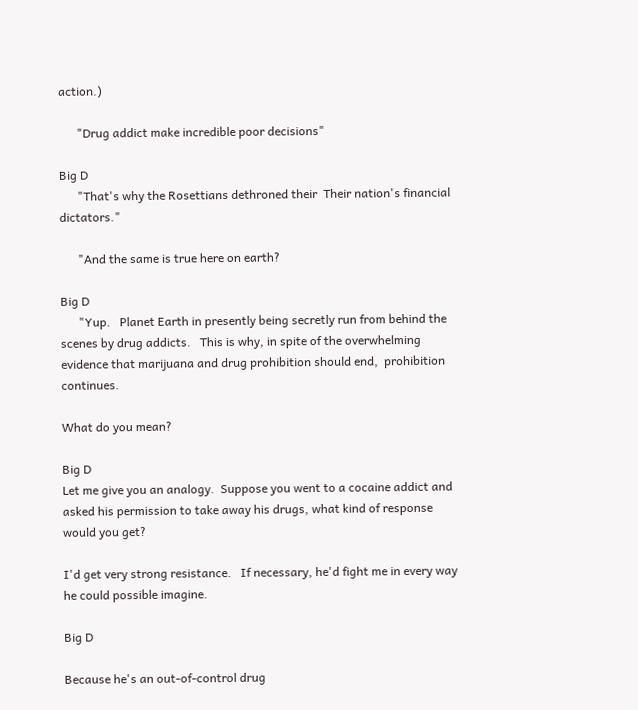action.)

      "Drug addict make incredible poor decisions"

Big D
      "That's why the Rosettians dethroned their  Their nation's financial dictators."

      "And the same is true here on earth?

Big D
      "Yup.   Planet Earth in presently being secretly run from behind the scenes by drug addicts.   This is why, in spite of the overwhelming evidence that marijuana and drug prohibition should end,  prohibition continues.

What do you mean?

Big D
Let me give you an analogy.  Suppose you went to a cocaine addict and asked his permission to take away his drugs, what kind of response would you get?

I'd get very strong resistance.   If necessary, he'd fight me in every way he could possible imagine.

Big D

Because he's an out-of-control drug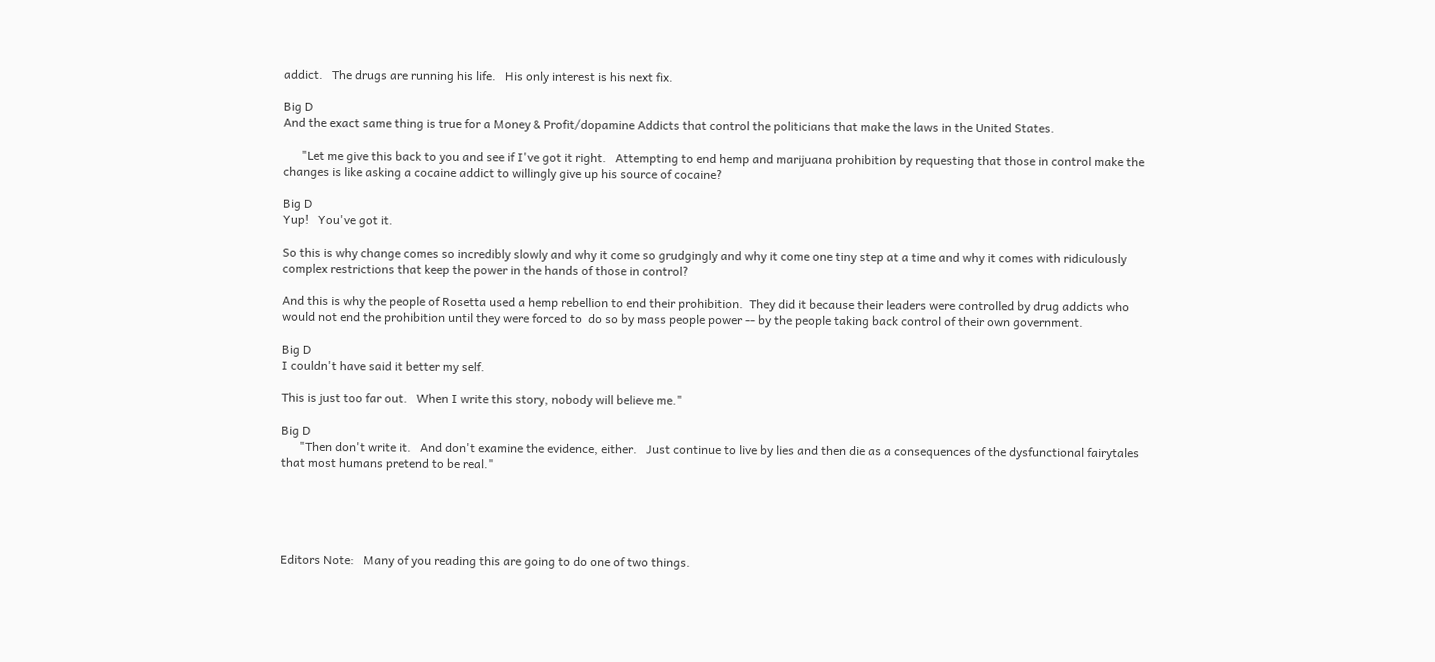addict.   The drugs are running his life.   His only interest is his next fix.

Big D
And the exact same thing is true for a Money & Profit/dopamine Addicts that control the politicians that make the laws in the United States.

      "Let me give this back to you and see if I've got it right.   Attempting to end hemp and marijuana prohibition by requesting that those in control make the changes is like asking a cocaine addict to willingly give up his source of cocaine?

Big D
Yup!   You've got it.

So this is why change comes so incredibly slowly and why it come so grudgingly and why it come one tiny step at a time and why it comes with ridiculously complex restrictions that keep the power in the hands of those in control?

And this is why the people of Rosetta used a hemp rebellion to end their prohibition.  They did it because their leaders were controlled by drug addicts who would not end the prohibition until they were forced to  do so by mass people power -- by the people taking back control of their own government.

Big D
I couldn't have said it better my self.

This is just too far out.   When I write this story, nobody will believe me."

Big D
      "Then don't write it.   And don't examine the evidence, either.   Just continue to live by lies and then die as a consequences of the dysfunctional fairytales that most humans pretend to be real."





Editors Note:   Many of you reading this are going to do one of two things.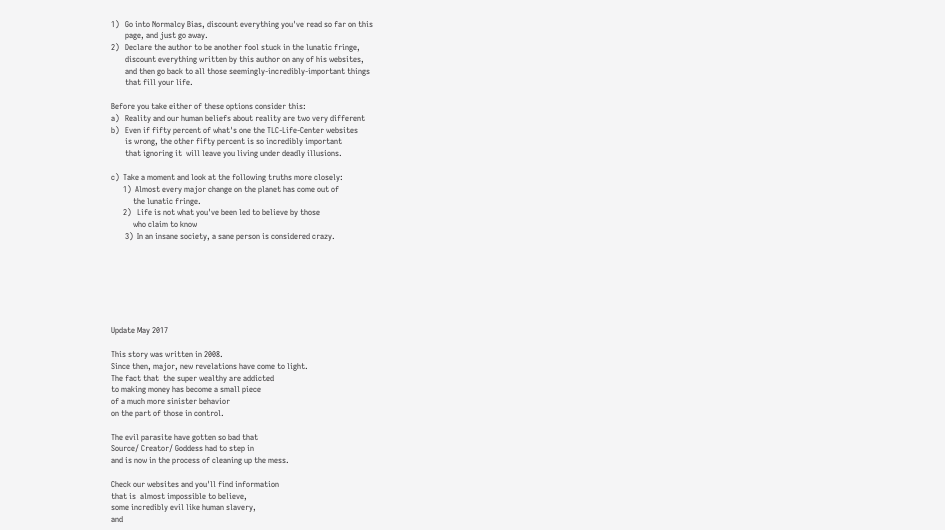1)   Go into Normalcy Bias, discount everything you've read so far on this
       page, and just go away.
2)   Declare the author to be another fool stuck in the lunatic fringe,
       discount everything written by this author on any of his websites,
       and then go back to all those seemingly-incredibly-important things
       that fill your life.

Before you take either of these options consider this:
a)   Reality and our human beliefs about reality are two very different
b)   Even if fifty percent of what's one the TLC-Life-Center websites
       is wrong, the other fifty percent is so incredibly important
       that ignoring it  will leave you living under deadly illusions.

c)  Take a moment and look at the following truths more closely:
      1)  Almost every major change on the planet has come out of
           the lunatic fringe.
      2)   Life is not what you've been led to believe by those
           who claim to know
       3)  In an insane society, a sane person is considered crazy.







Update May 2017

This story was written in 2008.
Since then, major, new revelations have come to light.
The fact that  the super wealthy are addicted
to making money has become a small piece
of a much more sinister behavior
on the part of those in control.

The evil parasite have gotten so bad that
Source/ Creator/ Goddess had to step in
and is now in the process of cleaning up the mess.

Check our websites and you'll find information
that is  almost impossible to believe,
some incredibly evil like human slavery,
and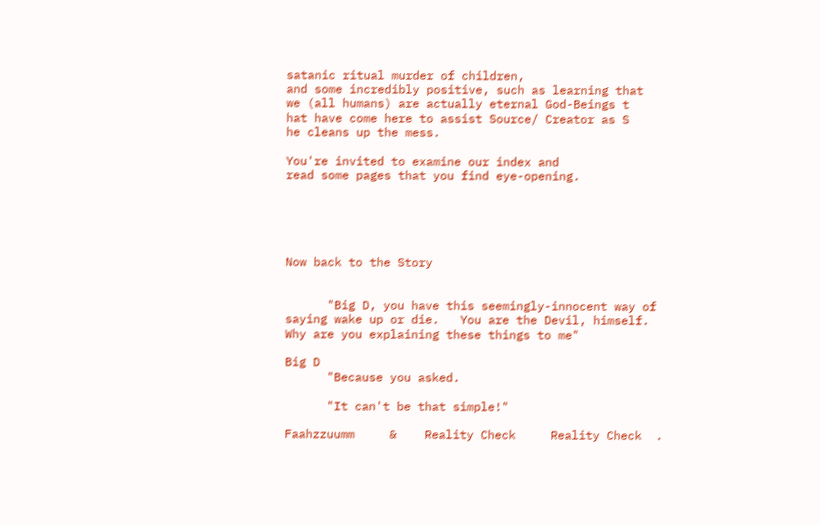satanic ritual murder of children,
and some incredibly positive, such as learning that
we (all humans) are actually eternal God-Beings t
hat have come here to assist Source/ Creator as S
he cleans up the mess.

You're invited to examine our index and
read some pages that you find eye-opening.





Now back to the Story


      "Big D, you have this seemingly-innocent way of saying wake up or die.   You are the Devil, himself.   Why are you explaining these things to me"

Big D
      "Because you asked.

      "It can't be that simple!"

Faahzzuumm     &    Reality Check     Reality Check  .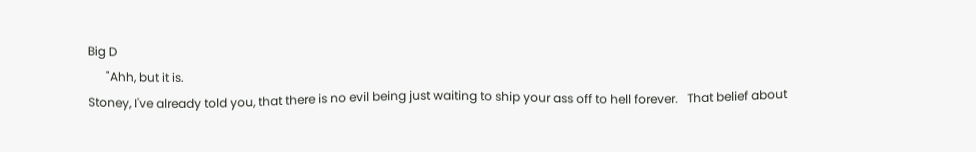Big D
      "Ahh, but it is.
Stoney, I've already told you, that there is no evil being just waiting to ship your ass off to hell forever.   That belief about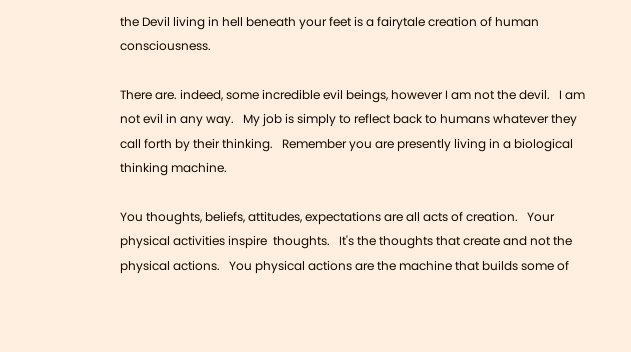the Devil living in hell beneath your feet is a fairytale creation of human consciousness.

There are. indeed, some incredible evil beings, however I am not the devil.   I am not evil in any way.   My job is simply to reflect back to humans whatever they call forth by their thinking.   Remember you are presently living in a biological thinking machine.

You thoughts, beliefs, attitudes, expectations are all acts of creation.   Your physical activities inspire  thoughts.   It's the thoughts that create and not the physical actions.   You physical actions are the machine that builds some of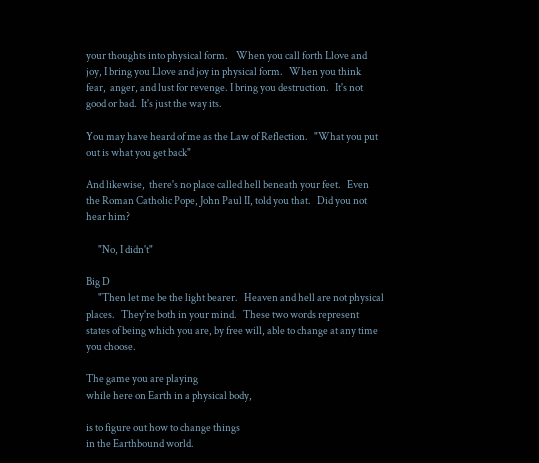your thoughts into physical form.    When you call forth Llove and joy, I bring you Llove and joy in physical form.   When you think  fear,  anger, and lust for revenge. I bring you destruction.   It's not good or bad.  It's just the way its.

You may have heard of me as the Law of Reflection.   "What you put out is what you get back"

And likewise,  there's no place called hell beneath your feet.   Even the Roman Catholic Pope, John Paul II, told you that.   Did you not hear him?

      "No, I didn't"

Big D
      "Then let me be the light bearer.   Heaven and hell are not physical places.   They're both in your mind.   These two words represent states of being which you are, by free will, able to change at any time you choose.

The game you are playing
while here on Earth in a physical body,

is to figure out how to change things
in the Earthbound world.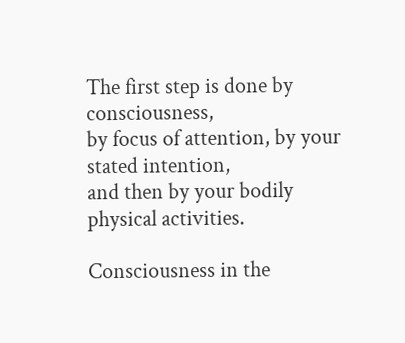The first step is done by consciousness,
by focus of attention, by your stated intention,
and then by your bodily physical activities.

Consciousness in the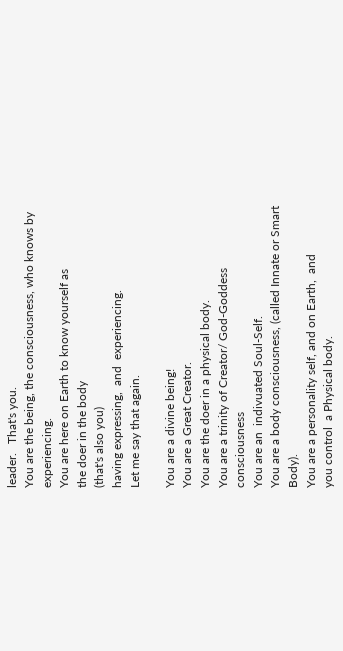leader.   That's you.
You are the being, the consciousness, who knows by experiencing.
You are here on Earth to know yourself as
the doer in the body
(that's also you)
having expressing,  and  experiencing.
Let me say that again.

You are a divine being!
You are a Great Creator.
You are the doer in a physical body.
You are a trinity of Creator/ God-Goddess consciousness
You are an  indivuated Soul-Self.
You are a body consciousness, (called Innate or Smart Body).
You are a personality self, and on Earth,  and
you control  a Physical body.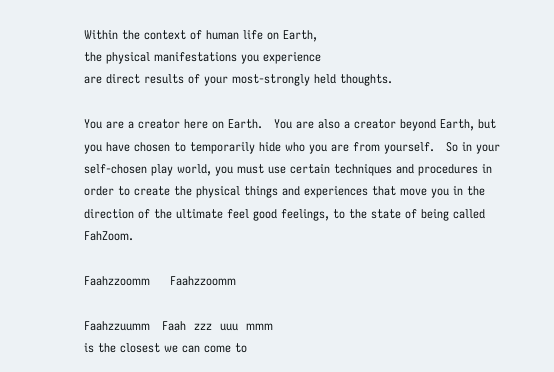Within the context of human life on Earth,
the physical manifestations you experience
are direct results of your most-strongly held thoughts.

You are a creator here on Earth.   You are also a creator beyond Earth, but you have chosen to temporarily hide who you are from yourself.   So in your self-chosen play world, you must use certain techniques and procedures in order to create the physical things and experiences that move you in the direction of the ultimate feel good feelings, to the state of being called FahZoom.

Faahzzoomm     Faahzzoomm

Faahzzuumm   Faah  zzz  uuu  mmm
is the closest we can come to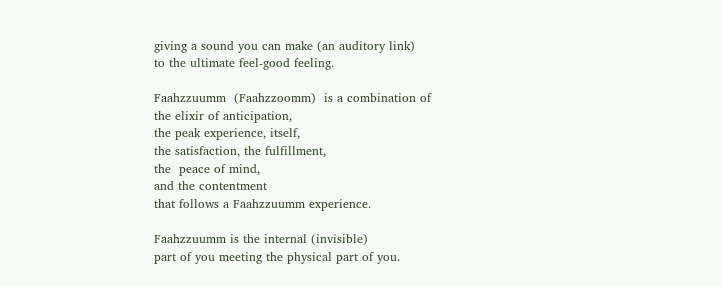giving a sound you can make (an auditory link)
to the ultimate feel-good feeling.

Faahzzuumm  (Faahzzoomm)  is a combination of
the elixir of anticipation,
the peak experience, itself,
the satisfaction, the fulfillment,
the  peace of mind,
and the contentment
that follows a Faahzzuumm experience.

Faahzzuumm is the internal (invisible)
part of you meeting the physical part of you.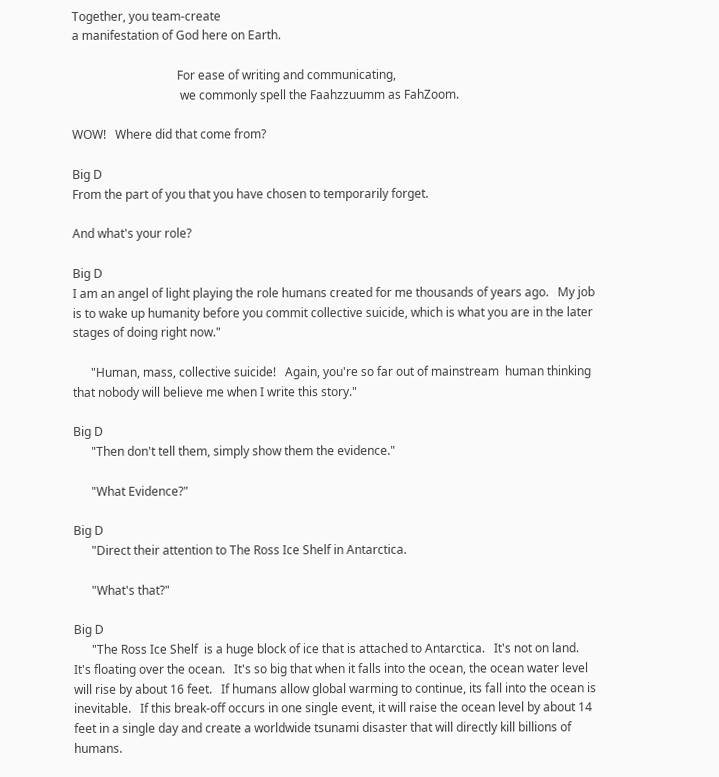Together, you team-create
a manifestation of God here on Earth.

                                   For ease of writing and communicating,
                                    we commonly spell the Faahzzuumm as FahZoom.

WOW!   Where did that come from?

Big D
From the part of you that you have chosen to temporarily forget.

And what's your role?

Big D
I am an angel of light playing the role humans created for me thousands of years ago.   My job is to wake up humanity before you commit collective suicide, which is what you are in the later stages of doing right now."

      "Human, mass, collective suicide!   Again, you're so far out of mainstream  human thinking that nobody will believe me when I write this story."

Big D
      "Then don't tell them, simply show them the evidence."

      "What Evidence?"

Big D
      "Direct their attention to The Ross Ice Shelf in Antarctica.

      "What's that?"

Big D
      "The Ross Ice Shelf  is a huge block of ice that is attached to Antarctica.   It's not on land.   It's floating over the ocean.   It's so big that when it falls into the ocean, the ocean water level will rise by about 16 feet.   If humans allow global warming to continue, its fall into the ocean is inevitable.   If this break-off occurs in one single event, it will raise the ocean level by about 14 feet in a single day and create a worldwide tsunami disaster that will directly kill billions of humans.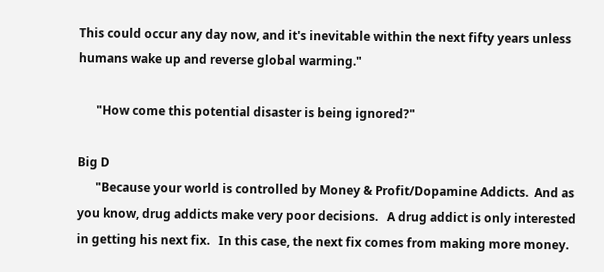This could occur any day now, and it's inevitable within the next fifty years unless humans wake up and reverse global warming."

      "How come this potential disaster is being ignored?"

Big D
      "Because your world is controlled by Money & Profit/Dopamine Addicts.  And as you know, drug addicts make very poor decisions.   A drug addict is only interested in getting his next fix.   In this case, the next fix comes from making more money.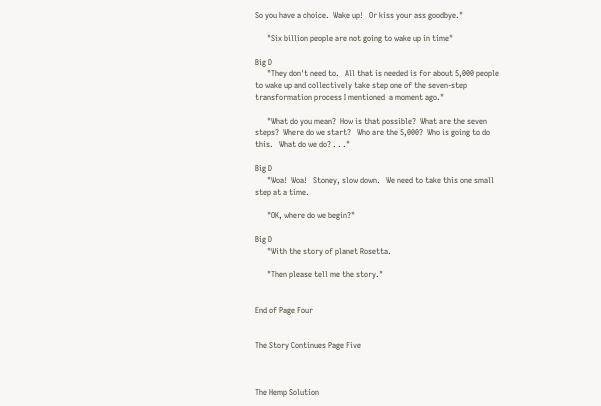So you have a choice.  Wake up!   Or kiss your ass goodbye."

      "Six billion people are not going to wake up in time"

Big D
      "They don't need to.   All that is needed is for about 5,000 people to wake up and collectively take step one of the seven-step transformation process I mentioned  a moment ago."

      "What do you mean?  How is that possible?  What are the seven steps?  Where do we start?   Who are the 5,000?  Who is going to do this.   What do we do? . . ."

Big D
      "Woa!  Woa!   Stoney, slow down.   We need to take this one small step at a time.

      "OK, where do we begin?"

Big D
      "With the story of planet Rosetta.

      "Then please tell me the story."


End of Page Four


The Story Continues Page Five



The Hemp Solution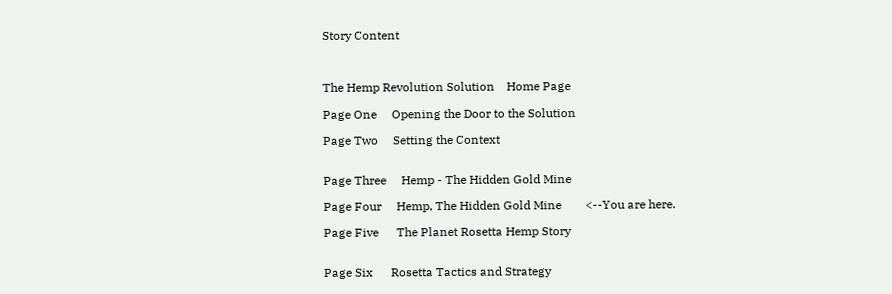Story Content



The Hemp Revolution Solution    Home Page

Page One     Opening the Door to the Solution

Page Two     Setting the Context


Page Three     Hemp - The Hidden Gold Mine

Page Four     Hemp, The Hidden Gold Mine        <--You are here.

Page Five      The Planet Rosetta Hemp Story


Page Six      Rosetta Tactics and Strategy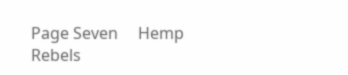Page Seven     Hemp Rebels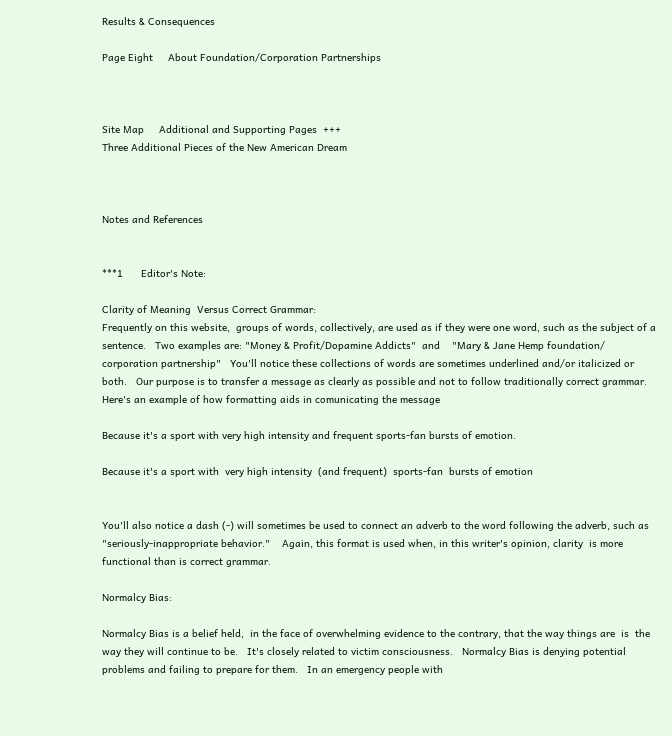Results & Consequences

Page Eight     About Foundation/Corporation Partnerships



Site Map     Additional and Supporting Pages  +++
Three Additional Pieces of the New American Dream



Notes and References


***1      Editor's Note:

Clarity of Meaning  Versus Correct Grammar:
Frequently on this website,  groups of words, collectively, are used as if they were one word, such as the subject of a sentence.   Two examples are: "Money & Profit/Dopamine Addicts"  and    "Mary & Jane Hemp foundation/ corporation partnership"   You'll notice these collections of words are sometimes underlined and/or italicized or both.   Our purpose is to transfer a message as clearly as possible and not to follow traditionally correct grammar.  Here's an example of how formatting aids in comunicating the message

Because it's a sport with very high intensity and frequent sports-fan bursts of emotion.

Because it's a sport with  very high intensity  (and frequent)  sports-fan  bursts of emotion


You'll also notice a dash (-) will sometimes be used to connect an adverb to the word following the adverb, such as  "seriously-inappropriate behavior."    Again, this format is used when, in this writer's opinion, clarity  is more functional than is correct grammar.

Normalcy Bias:

Normalcy Bias is a belief held,  in the face of overwhelming evidence to the contrary, that the way things are  is  the way they will continue to be.   It's closely related to victim consciousness.   Normalcy Bias is denying potential problems and failing to prepare for them.   In an emergency people with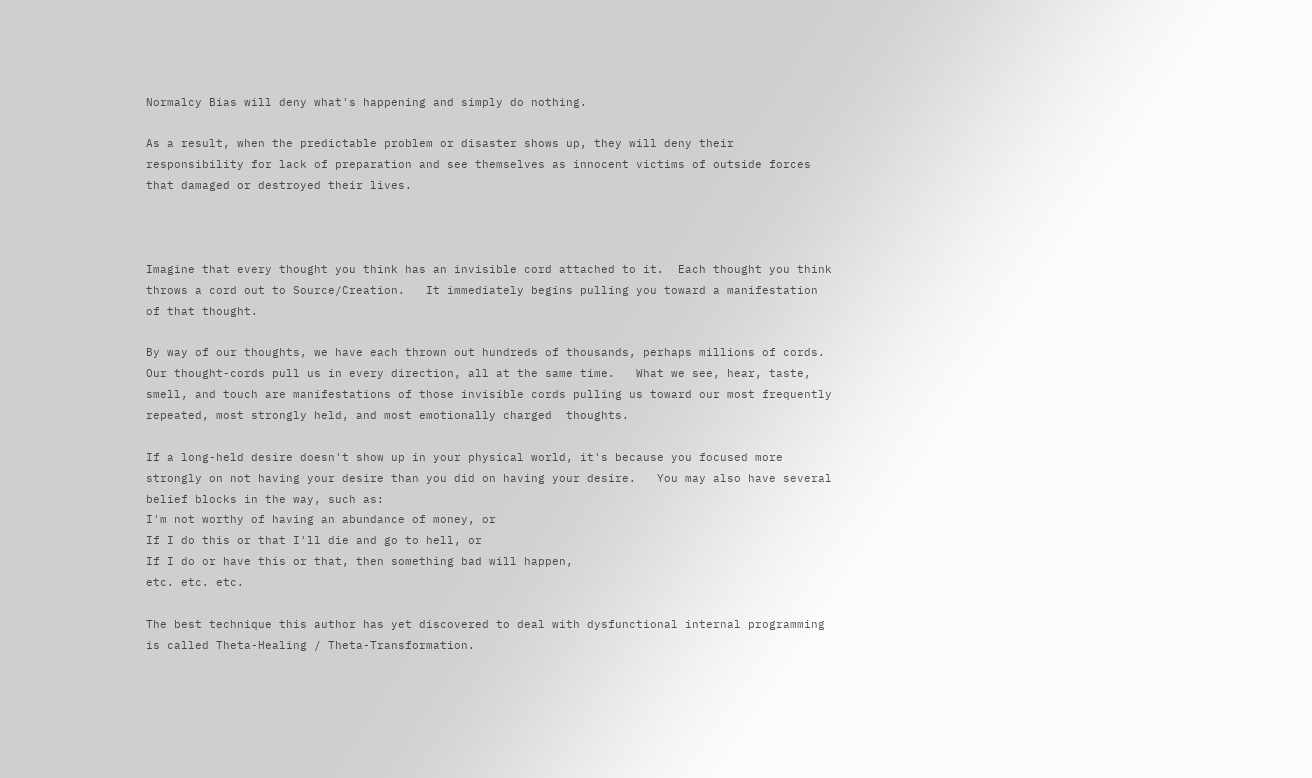Normalcy Bias will deny what's happening and simply do nothing.

As a result, when the predictable problem or disaster shows up, they will deny their responsibility for lack of preparation and see themselves as innocent victims of outside forces that damaged or destroyed their lives.



Imagine that every thought you think has an invisible cord attached to it.  Each thought you think throws a cord out to Source/Creation.   It immediately begins pulling you toward a manifestation of that thought.

By way of our thoughts, we have each thrown out hundreds of thousands, perhaps millions of cords.   Our thought-cords pull us in every direction, all at the same time.   What we see, hear, taste, smell, and touch are manifestations of those invisible cords pulling us toward our most frequently repeated, most strongly held, and most emotionally charged  thoughts.

If a long-held desire doesn't show up in your physical world, it's because you focused more strongly on not having your desire than you did on having your desire.   You may also have several belief blocks in the way, such as:
I'm not worthy of having an abundance of money, or
If I do this or that I'll die and go to hell, or
If I do or have this or that, then something bad will happen,
etc. etc. etc.

The best technique this author has yet discovered to deal with dysfunctional internal programming is called Theta-Healing / Theta-Transformation.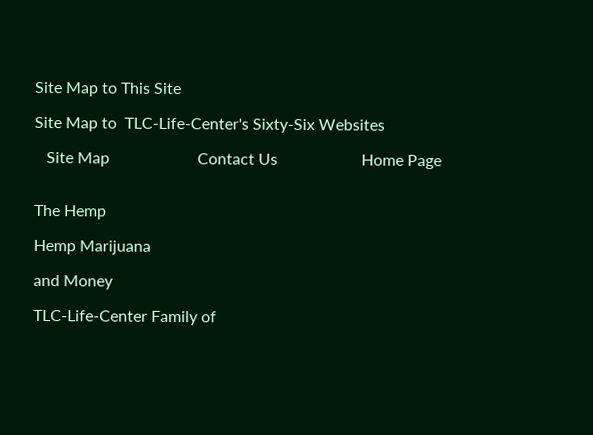Site Map to This Site

Site Map to  TLC-Life-Center's Sixty-Six Websites

   Site Map                      Contact Us                     Home Page


The Hemp

Hemp Marijuana

and Money

TLC-Life-Center Family of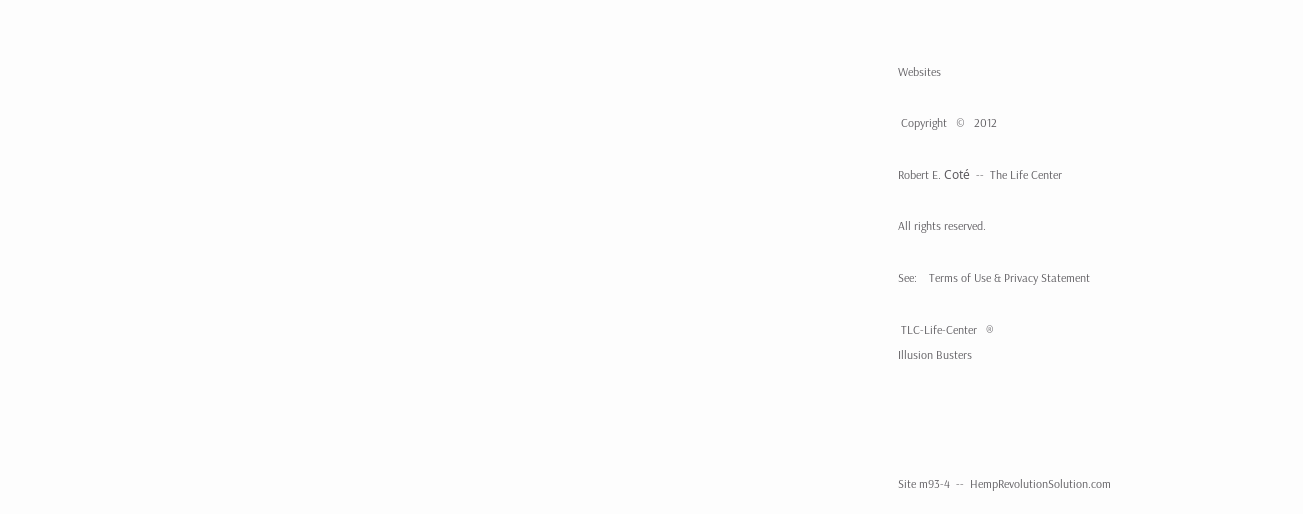Websites

 Copyright   ©   2012

Robert E. Coté  --  The Life Center

All rights reserved.

See:    Terms of Use & Privacy Statement

 TLC-Life-Center   ®
Illusion Busters




Site m93-4  --  HempRevolutionSolution.com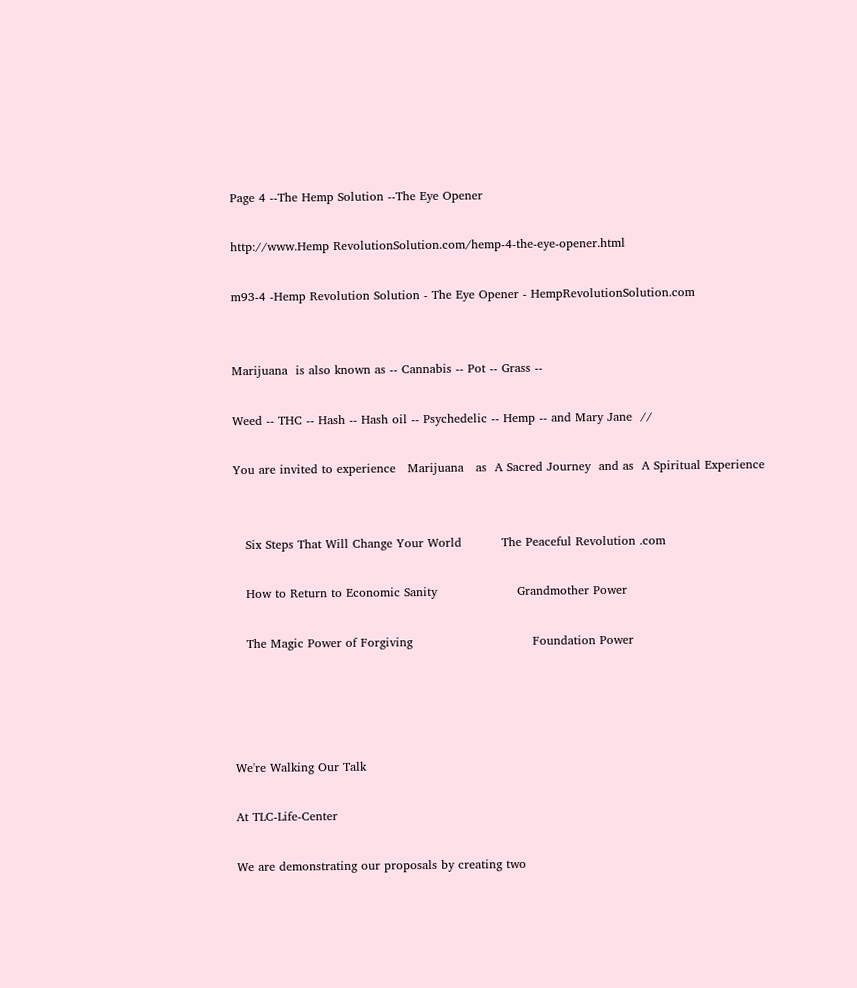Page 4 --The Hemp Solution --The Eye Opener

http://www.Hemp RevolutionSolution.com/hemp-4-the-eye-opener.html

m93-4 -Hemp Revolution Solution - The Eye Opener - HempRevolutionSolution.com


Marijuana  is also known as -- Cannabis -- Pot -- Grass --

Weed -- THC -- Hash -- Hash oil -- Psychedelic -- Hemp -- and Mary Jane  //

You are invited to experience   Marijuana   as  A Sacred Journey  and as  A Spiritual Experience


   Six Steps That Will Change Your World          The Peaceful Revolution .com

   How to Return to Economic Sanity                    Grandmother Power

   The Magic Power of Forgiving                              Foundation Power




We're Walking Our Talk

At TLC-Life-Center

We are demonstrating our proposals by creating two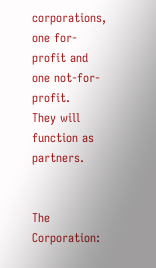corporations, one for-profit and one not-for-profit.
They will function as partners.


The Corporation: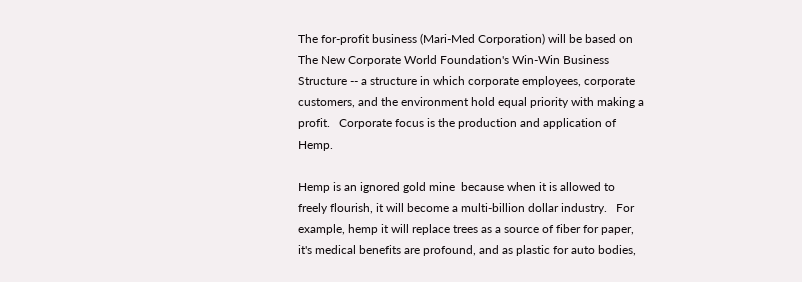The for-profit business (Mari-Med Corporation) will be based on The New Corporate World Foundation's Win-Win Business Structure -- a structure in which corporate employees, corporate customers, and the environment hold equal priority with making a profit.   Corporate focus is the production and application of Hemp.

Hemp is an ignored gold mine  because when it is allowed to freely flourish, it will become a multi-billion dollar industry.   For example, hemp it will replace trees as a source of fiber for paper, it's medical benefits are profound, and as plastic for auto bodies,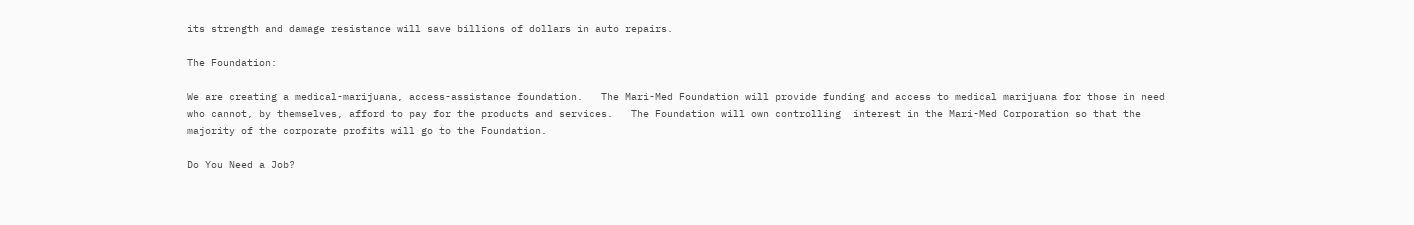its strength and damage resistance will save billions of dollars in auto repairs.

The Foundation:

We are creating a medical-marijuana, access-assistance foundation.   The Mari-Med Foundation will provide funding and access to medical marijuana for those in need who cannot, by themselves, afford to pay for the products and services.   The Foundation will own controlling  interest in the Mari-Med Corporation so that the majority of the corporate profits will go to the Foundation.

Do You Need a Job?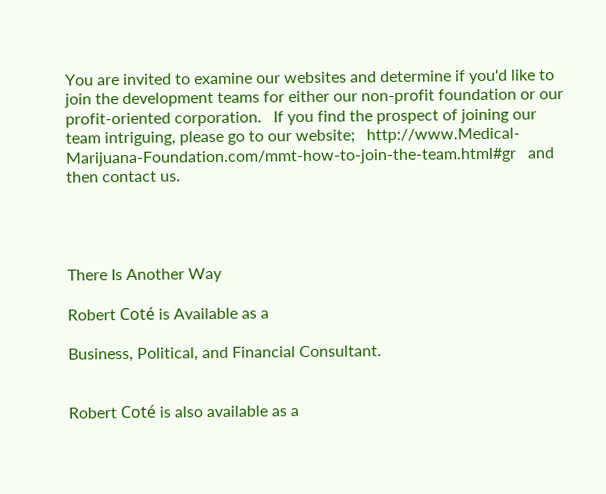You are invited to examine our websites and determine if you'd like to join the development teams for either our non-profit foundation or our profit-oriented corporation.   If you find the prospect of joining our team intriguing, please go to our website;   http://www.Medical-Marijuana-Foundation.com/mmt-how-to-join-the-team.html#gr   and  then contact us.




There Is Another Way

Robert Coté is Available as a

Business, Political, and Financial Consultant.


Robert Coté is also available as a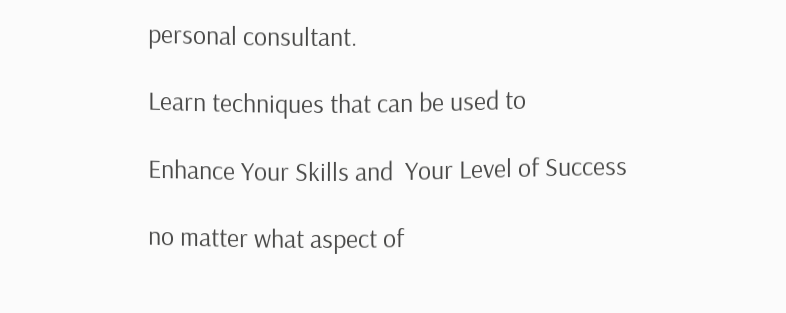personal consultant.

Learn techniques that can be used to

Enhance Your Skills and  Your Level of Success

no matter what aspect of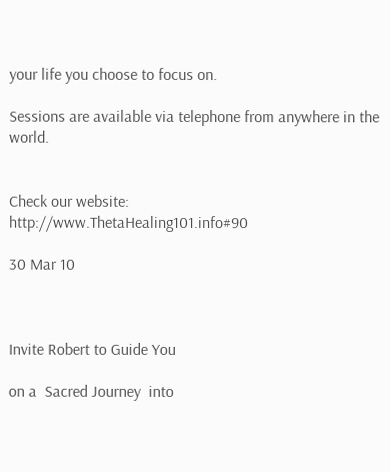your life you choose to focus on.

Sessions are available via telephone from anywhere in the world.


Check our website:    http://www.ThetaHealing101.info#90

30 Mar 10



Invite Robert to Guide You

on a  Sacred Journey  into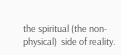the spiritual (the non-physical)  side of reality.